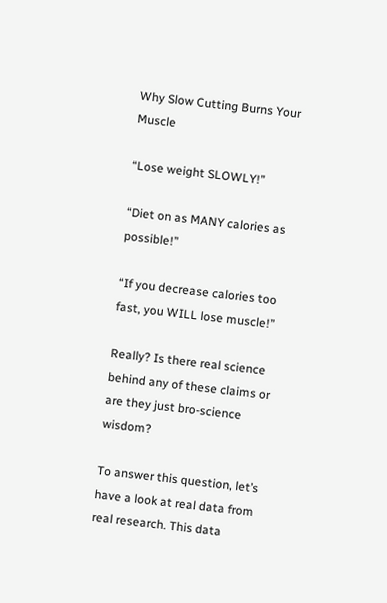Why Slow Cutting Burns Your Muscle

“Lose weight SLOWLY!”

“Diet on as MANY calories as possible!”

“If you decrease calories too fast, you WILL lose muscle!”

Really? Is there real science behind any of these claims or are they just bro-science wisdom?

To answer this question, let’s have a look at real data from real research. This data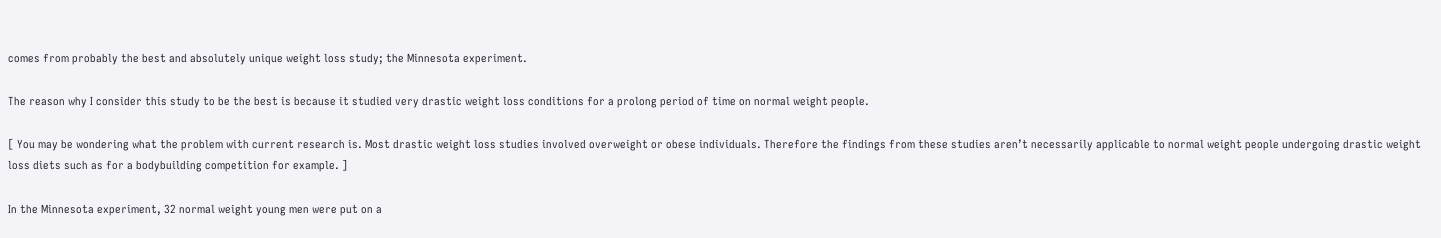comes from probably the best and absolutely unique weight loss study; the Minnesota experiment.

The reason why I consider this study to be the best is because it studied very drastic weight loss conditions for a prolong period of time on normal weight people.

[ You may be wondering what the problem with current research is. Most drastic weight loss studies involved overweight or obese individuals. Therefore the findings from these studies aren’t necessarily applicable to normal weight people undergoing drastic weight loss diets such as for a bodybuilding competition for example. ]

In the Minnesota experiment, 32 normal weight young men were put on a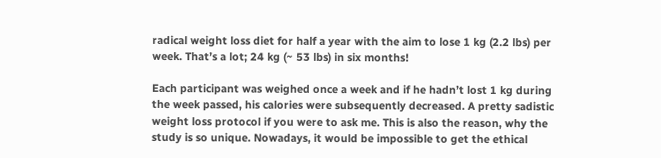radical weight loss diet for half a year with the aim to lose 1 kg (2.2 lbs) per week. That’s a lot; 24 kg (~ 53 lbs) in six months!

Each participant was weighed once a week and if he hadn’t lost 1 kg during the week passed, his calories were subsequently decreased. A pretty sadistic weight loss protocol if you were to ask me. This is also the reason, why the study is so unique. Nowadays, it would be impossible to get the ethical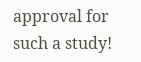approval for such a study!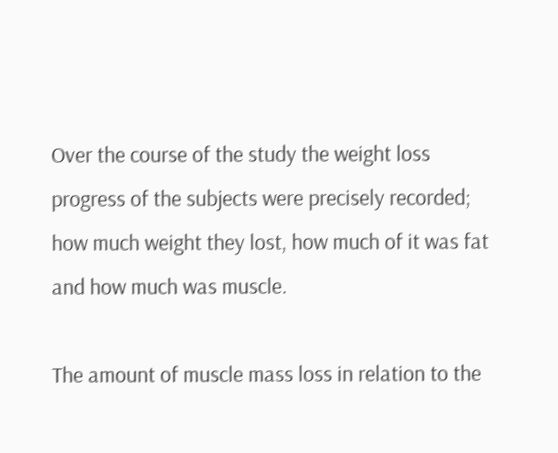Over the course of the study the weight loss progress of the subjects were precisely recorded; how much weight they lost, how much of it was fat and how much was muscle.

The amount of muscle mass loss in relation to the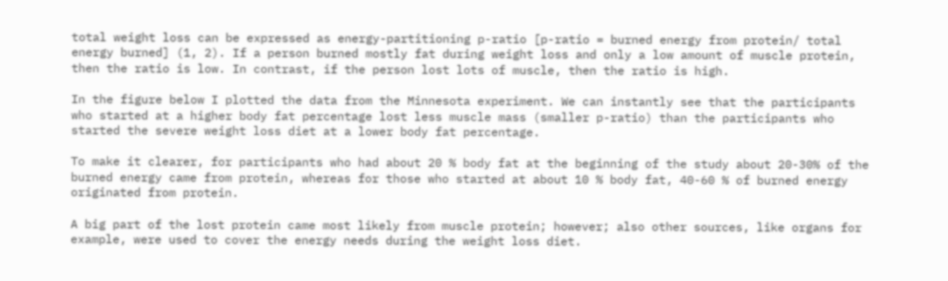total weight loss can be expressed as energy-partitioning p-ratio [p-ratio = burned energy from protein/ total energy burned] (1, 2). If a person burned mostly fat during weight loss and only a low amount of muscle protein, then the ratio is low. In contrast, if the person lost lots of muscle, then the ratio is high.

In the figure below I plotted the data from the Minnesota experiment. We can instantly see that the participants who started at a higher body fat percentage lost less muscle mass (smaller p-ratio) than the participants who started the severe weight loss diet at a lower body fat percentage.

To make it clearer, for participants who had about 20 % body fat at the beginning of the study about 20-30% of the burned energy came from protein, whereas for those who started at about 10 % body fat, 40-60 % of burned energy originated from protein.

A big part of the lost protein came most likely from muscle protein; however; also other sources, like organs for example, were used to cover the energy needs during the weight loss diet.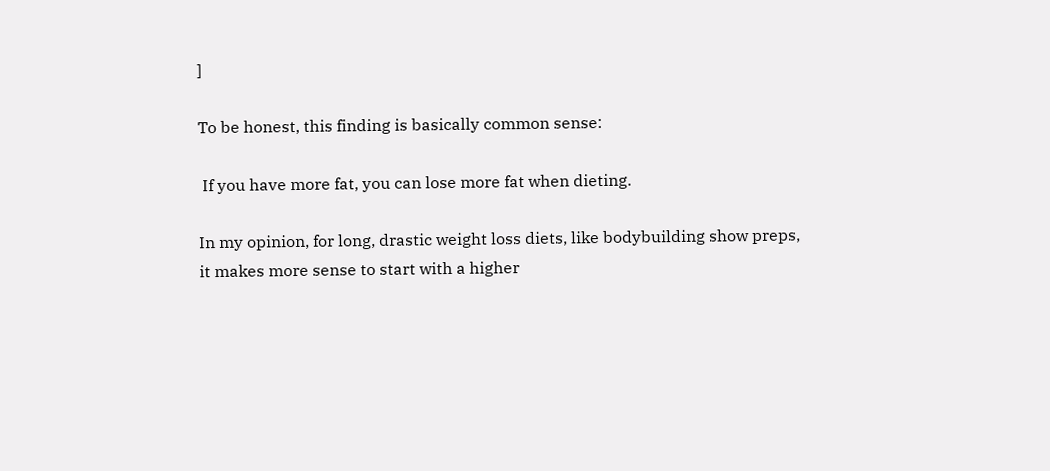]

To be honest, this finding is basically common sense:

 If you have more fat, you can lose more fat when dieting.

In my opinion, for long, drastic weight loss diets, like bodybuilding show preps, it makes more sense to start with a higher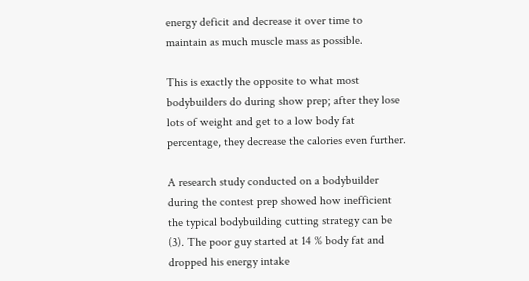energy deficit and decrease it over time to maintain as much muscle mass as possible.

This is exactly the opposite to what most bodybuilders do during show prep; after they lose lots of weight and get to a low body fat percentage, they decrease the calories even further.

A research study conducted on a bodybuilder during the contest prep showed how inefficient the typical bodybuilding cutting strategy can be (3). The poor guy started at 14 % body fat and dropped his energy intake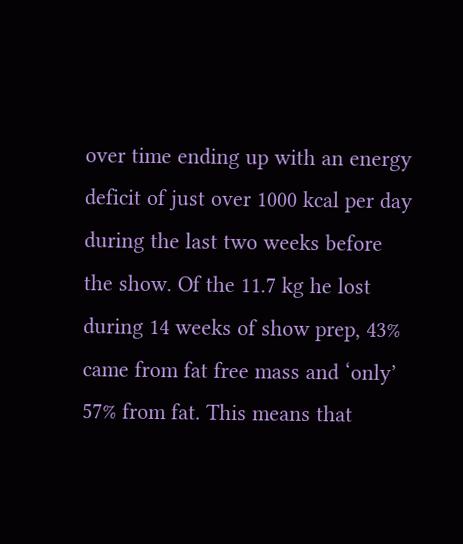over time ending up with an energy deficit of just over 1000 kcal per day during the last two weeks before the show. Of the 11.7 kg he lost during 14 weeks of show prep, 43% came from fat free mass and ‘only’ 57% from fat. This means that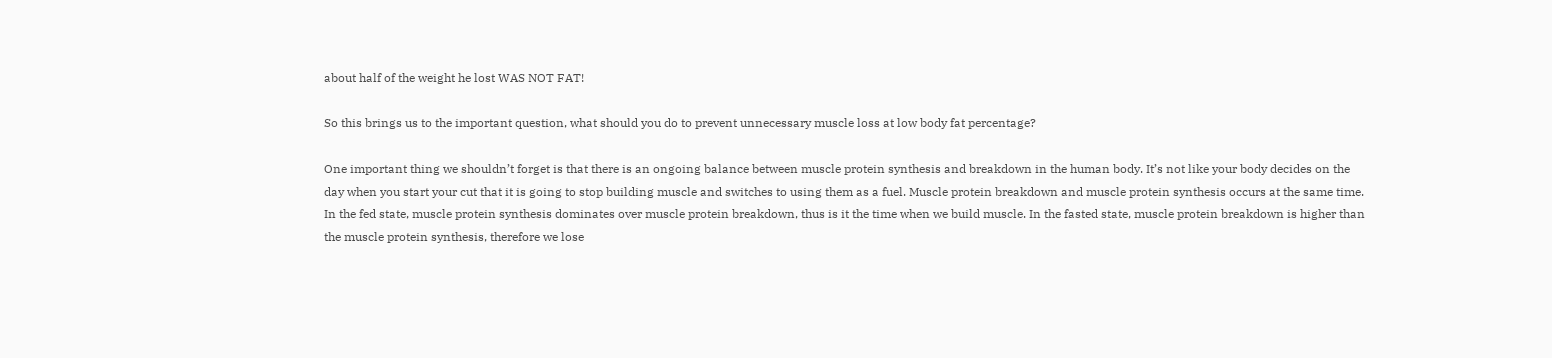about half of the weight he lost WAS NOT FAT!

So this brings us to the important question, what should you do to prevent unnecessary muscle loss at low body fat percentage?

One important thing we shouldn’t forget is that there is an ongoing balance between muscle protein synthesis and breakdown in the human body. It’s not like your body decides on the day when you start your cut that it is going to stop building muscle and switches to using them as a fuel. Muscle protein breakdown and muscle protein synthesis occurs at the same time. In the fed state, muscle protein synthesis dominates over muscle protein breakdown, thus is it the time when we build muscle. In the fasted state, muscle protein breakdown is higher than the muscle protein synthesis, therefore we lose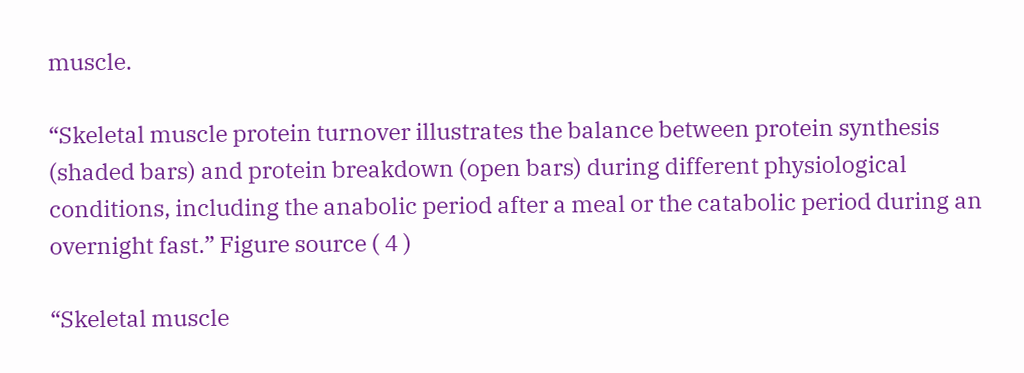muscle.

“Skeletal muscle protein turnover illustrates the balance between protein synthesis (shaded bars) and protein breakdown (open bars) during different physiological conditions, including the anabolic period after a meal or the catabolic period during an overnight fast.” Figure source ( 4 )

“Skeletal muscle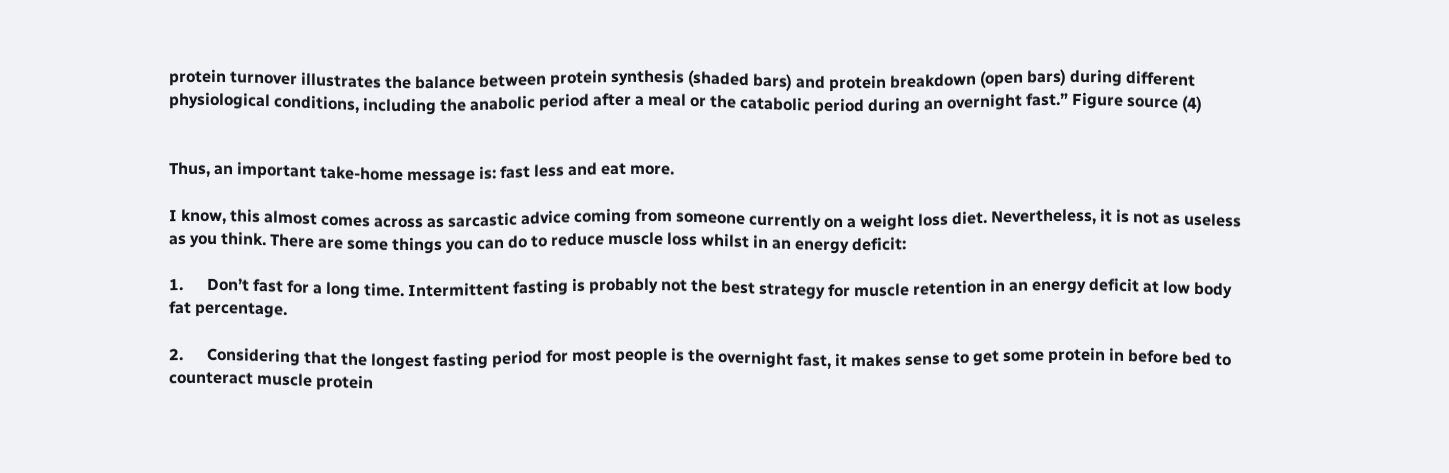protein turnover illustrates the balance between protein synthesis (shaded bars) and protein breakdown (open bars) during different physiological conditions, including the anabolic period after a meal or the catabolic period during an overnight fast.” Figure source (4)


Thus, an important take-home message is: fast less and eat more.

I know, this almost comes across as sarcastic advice coming from someone currently on a weight loss diet. Nevertheless, it is not as useless as you think. There are some things you can do to reduce muscle loss whilst in an energy deficit:

1.      Don’t fast for a long time. Intermittent fasting is probably not the best strategy for muscle retention in an energy deficit at low body fat percentage.

2.      Considering that the longest fasting period for most people is the overnight fast, it makes sense to get some protein in before bed to counteract muscle protein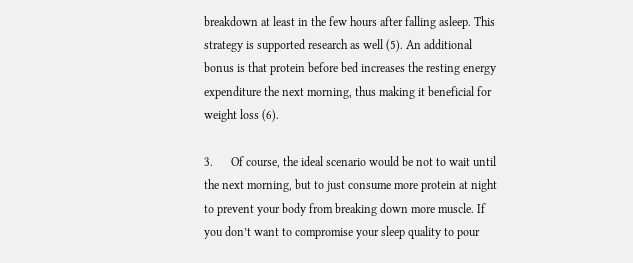breakdown at least in the few hours after falling asleep. This strategy is supported research as well (5). An additional bonus is that protein before bed increases the resting energy expenditure the next morning, thus making it beneficial for weight loss (6).

3.      Of course, the ideal scenario would be not to wait until the next morning, but to just consume more protein at night to prevent your body from breaking down more muscle. If you don’t want to compromise your sleep quality to pour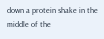down a protein shake in the middle of the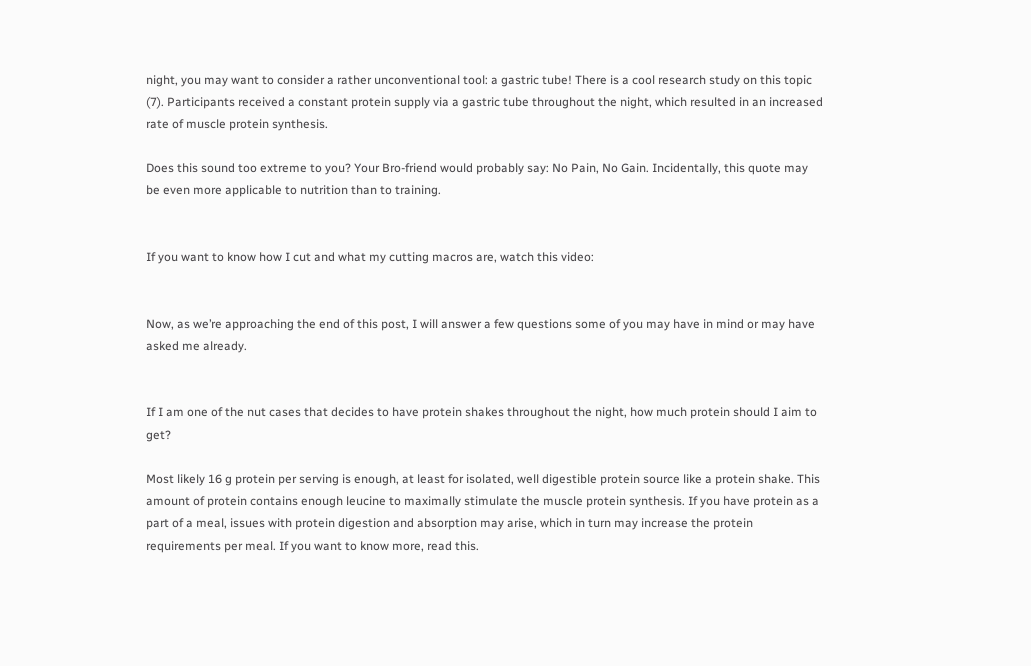night, you may want to consider a rather unconventional tool: a gastric tube! There is a cool research study on this topic (7). Participants received a constant protein supply via a gastric tube throughout the night, which resulted in an increased rate of muscle protein synthesis.

Does this sound too extreme to you? Your Bro-friend would probably say: No Pain, No Gain. Incidentally, this quote may be even more applicable to nutrition than to training.


If you want to know how I cut and what my cutting macros are, watch this video:


Now, as we’re approaching the end of this post, I will answer a few questions some of you may have in mind or may have asked me already.


If I am one of the nut cases that decides to have protein shakes throughout the night, how much protein should I aim to get?

Most likely 16 g protein per serving is enough, at least for isolated, well digestible protein source like a protein shake. This amount of protein contains enough leucine to maximally stimulate the muscle protein synthesis. If you have protein as a part of a meal, issues with protein digestion and absorption may arise, which in turn may increase the protein requirements per meal. If you want to know more, read this.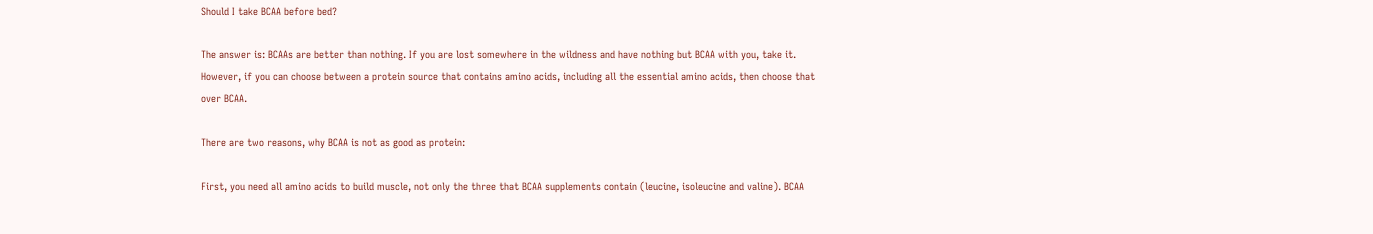Should I take BCAA before bed?

The answer is: BCAAs are better than nothing. If you are lost somewhere in the wildness and have nothing but BCAA with you, take it. However, if you can choose between a protein source that contains amino acids, including all the essential amino acids, then choose that over BCAA.

There are two reasons, why BCAA is not as good as protein:

First, you need all amino acids to build muscle, not only the three that BCAA supplements contain (leucine, isoleucine and valine). BCAA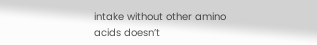intake without other amino acids doesn’t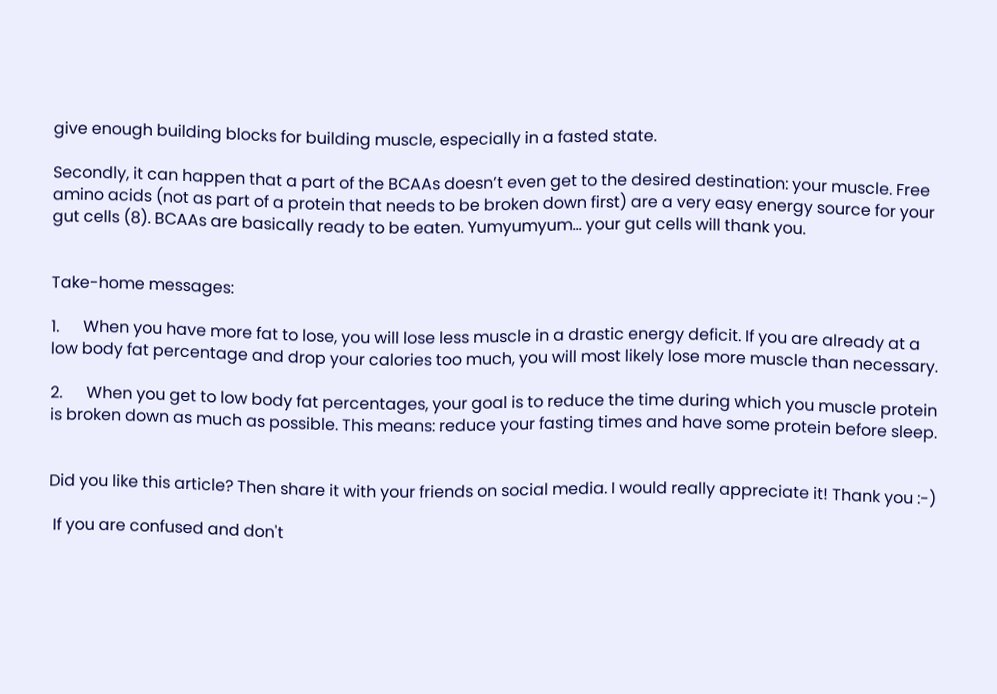give enough building blocks for building muscle, especially in a fasted state.

Secondly, it can happen that a part of the BCAAs doesn’t even get to the desired destination: your muscle. Free amino acids (not as part of a protein that needs to be broken down first) are a very easy energy source for your gut cells (8). BCAAs are basically ready to be eaten. Yumyumyum… your gut cells will thank you.


Take-home messages:

1.      When you have more fat to lose, you will lose less muscle in a drastic energy deficit. If you are already at a low body fat percentage and drop your calories too much, you will most likely lose more muscle than necessary.

2.      When you get to low body fat percentages, your goal is to reduce the time during which you muscle protein is broken down as much as possible. This means: reduce your fasting times and have some protein before sleep.


Did you like this article? Then share it with your friends on social media. I would really appreciate it! Thank you :-)

 If you are confused and don't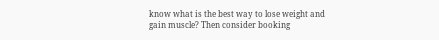know what is the best way to lose weight and gain muscle? Then consider booking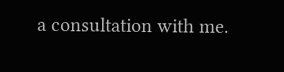a consultation with me.